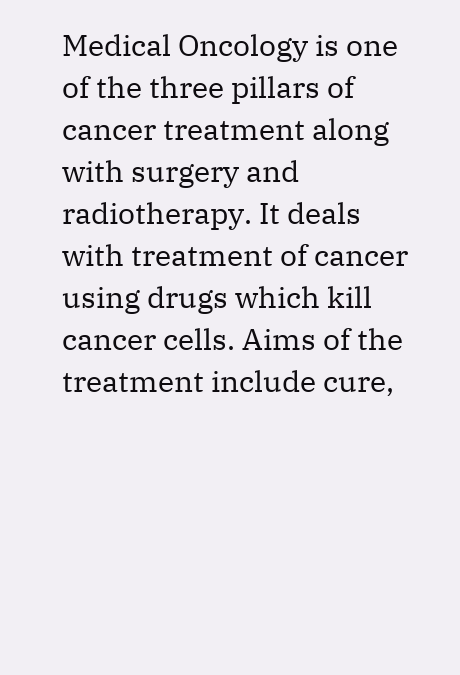Medical Oncology is one of the three pillars of cancer treatment along with surgery and radiotherapy. It deals with treatment of cancer using drugs which kill cancer cells. Aims of the treatment include cure,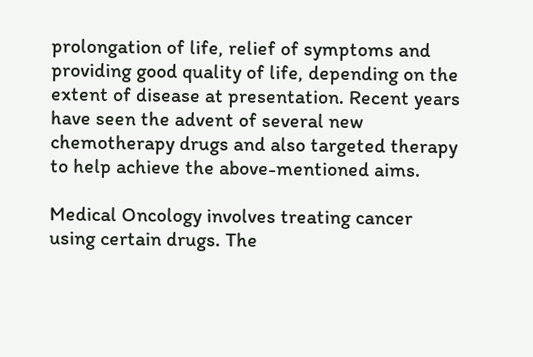prolongation of life, relief of symptoms and providing good quality of life, depending on the extent of disease at presentation. Recent years have seen the advent of several new chemotherapy drugs and also targeted therapy to help achieve the above-mentioned aims.

Medical Oncology involves treating cancer using certain drugs. The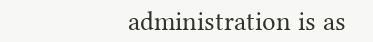administration is as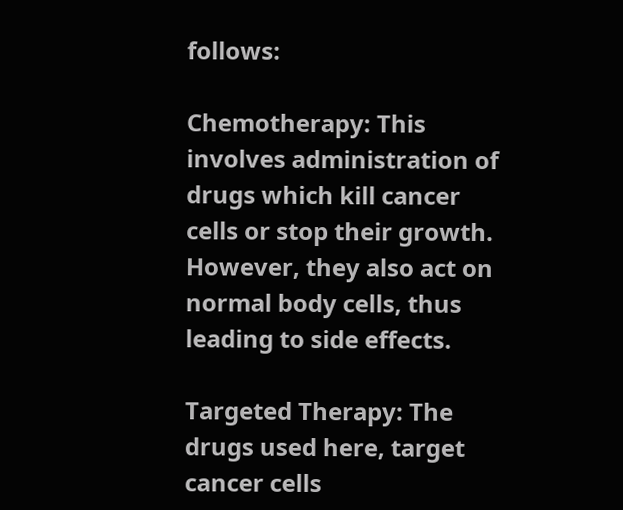follows:

Chemotherapy: This involves administration of drugs which kill cancer cells or stop their growth. However, they also act on normal body cells, thus leading to side effects.

Targeted Therapy: The drugs used here, target cancer cells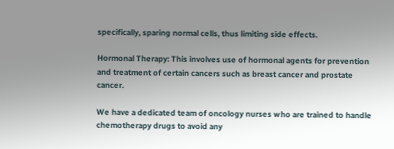specifically, sparing normal cells, thus limiting side effects.

Hormonal Therapy: This involves use of hormonal agents for prevention and treatment of certain cancers such as breast cancer and prostate cancer.

We have a dedicated team of oncology nurses who are trained to handle chemotherapy drugs to avoid any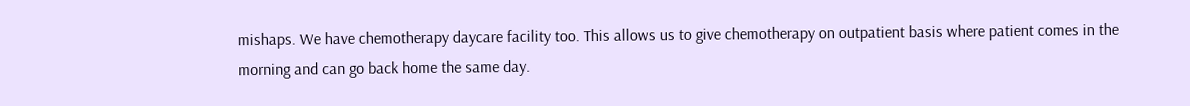mishaps. We have chemotherapy daycare facility too. This allows us to give chemotherapy on outpatient basis where patient comes in the morning and can go back home the same day.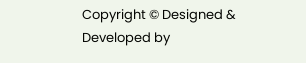Copyright © Designed & Developed by